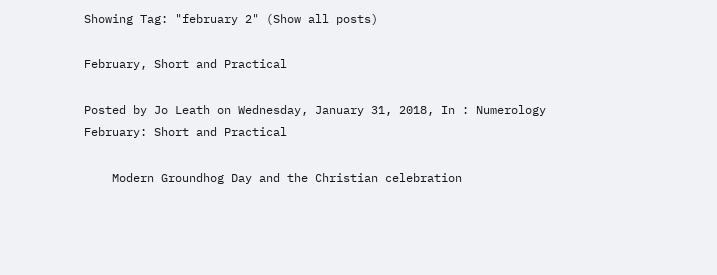Showing Tag: "february 2" (Show all posts)

February, Short and Practical

Posted by Jo Leath on Wednesday, January 31, 2018, In : Numerology
February: Short and Practical

    Modern Groundhog Day and the Christian celebration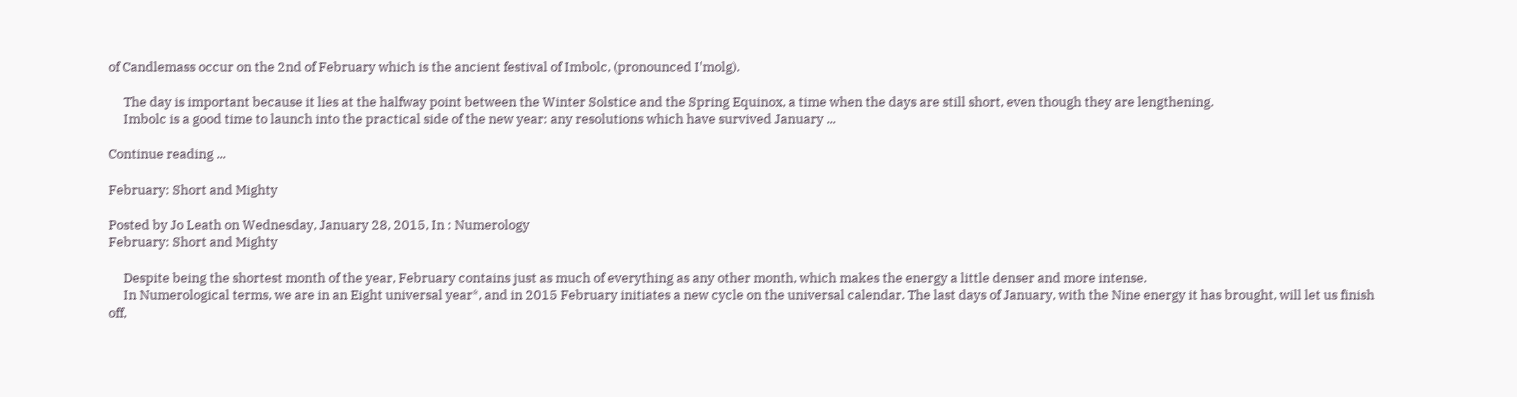of Candlemass occur on the 2nd of February which is the ancient festival of Imbolc, (pronounced I'molg).

     The day is important because it lies at the halfway point between the Winter Solstice and the Spring Equinox, a time when the days are still short, even though they are lengthening.
     Imbolc is a good time to launch into the practical side of the new year: any resolutions which have survived January ...

Continue reading ...

February: Short and Mighty

Posted by Jo Leath on Wednesday, January 28, 2015, In : Numerology
February: Short and Mighty

     Despite being the shortest month of the year, February contains just as much of everything as any other month, which makes the energy a little denser and more intense.
     In Numerological terms, we are in an Eight universal year*, and in 2015 February initiates a new cycle on the universal calendar. The last days of January, with the Nine energy it has brought, will let us finish off,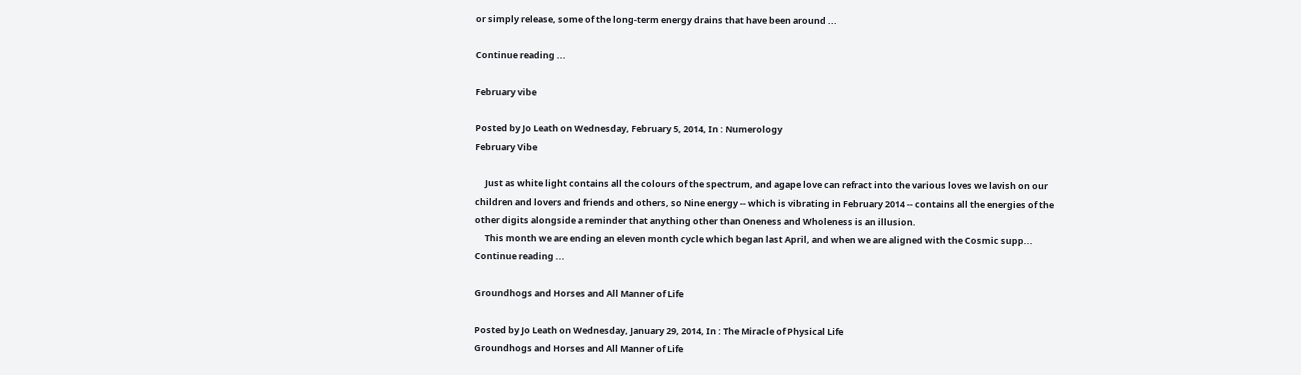or simply release, some of the long-term energy drains that have been around ...

Continue reading ...

February vibe

Posted by Jo Leath on Wednesday, February 5, 2014, In : Numerology
February Vibe

     Just as white light contains all the colours of the spectrum, and agape love can refract into the various loves we lavish on our children and lovers and friends and others, so Nine energy -- which is vibrating in February 2014 -- contains all the energies of the other digits alongside a reminder that anything other than Oneness and Wholeness is an illusion.
     This month we are ending an eleven month cycle which began last April, and when we are aligned with the Cosmic supp...
Continue reading ...

Groundhogs and Horses and All Manner of Life

Posted by Jo Leath on Wednesday, January 29, 2014, In : The Miracle of Physical Life
Groundhogs and Horses and All Manner of Life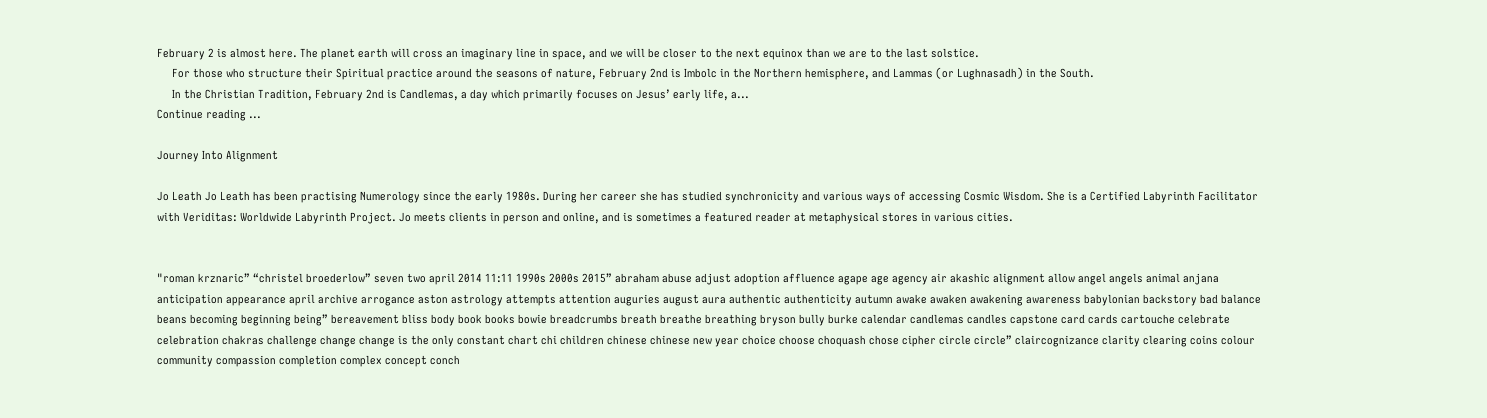February 2 is almost here. The planet earth will cross an imaginary line in space, and we will be closer to the next equinox than we are to the last solstice.
     For those who structure their Spiritual practice around the seasons of nature, February 2nd is Imbolc in the Northern hemisphere, and Lammas (or Lughnasadh) in the South.
     In the Christian Tradition, February 2nd is Candlemas, a day which primarily focuses on Jesus’ early life, a...
Continue reading ...

Journey Into Alignment

Jo Leath Jo Leath has been practising Numerology since the early 1980s. During her career she has studied synchronicity and various ways of accessing Cosmic Wisdom. She is a Certified Labyrinth Facilitator with Veriditas: Worldwide Labyrinth Project. Jo meets clients in person and online, and is sometimes a featured reader at metaphysical stores in various cities.


"roman krznaric” “christel broederlow” seven two april 2014 11:11 1990s 2000s 2015” abraham abuse adjust adoption affluence agape age agency air akashic alignment allow angel angels animal anjana anticipation appearance april archive arrogance aston astrology attempts attention auguries august aura authentic authenticity autumn awake awaken awakening awareness babylonian backstory bad balance beans becoming beginning being” bereavement bliss body book books bowie breadcrumbs breath breathe breathing bryson bully burke calendar candlemas candles capstone card cards cartouche celebrate celebration chakras challenge change change is the only constant chart chi children chinese chinese new year choice choose choquash chose cipher circle circle” claircognizance clarity clearing coins colour community compassion completion complex concept conch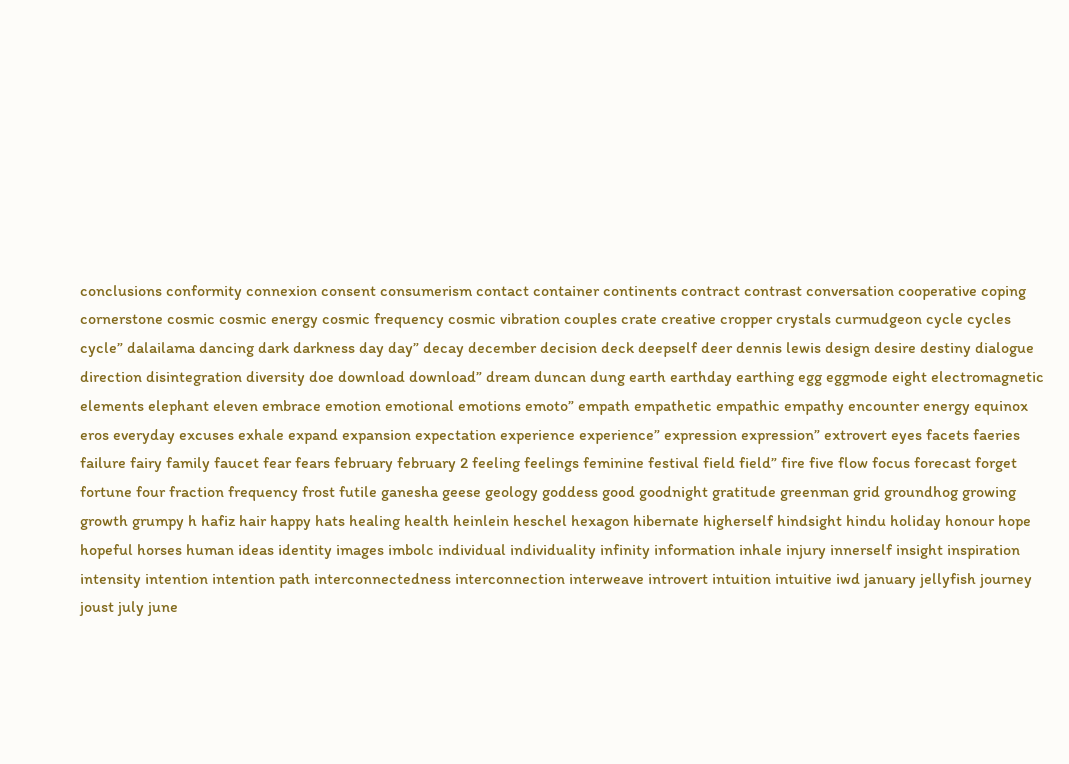conclusions conformity connexion consent consumerism contact container continents contract contrast conversation cooperative coping cornerstone cosmic cosmic energy cosmic frequency cosmic vibration couples crate creative cropper crystals curmudgeon cycle cycles cycle” dalailama dancing dark darkness day day” decay december decision deck deepself deer dennis lewis design desire destiny dialogue direction disintegration diversity doe download download” dream duncan dung earth earthday earthing egg eggmode eight electromagnetic elements elephant eleven embrace emotion emotional emotions emoto” empath empathetic empathic empathy encounter energy equinox eros everyday excuses exhale expand expansion expectation experience experience” expression expression” extrovert eyes facets faeries failure fairy family faucet fear fears february february 2 feeling feelings feminine festival field field” fire five flow focus forecast forget fortune four fraction frequency frost futile ganesha geese geology goddess good goodnight gratitude greenman grid groundhog growing growth grumpy h hafiz hair happy hats healing health heinlein heschel hexagon hibernate higherself hindsight hindu holiday honour hope hopeful horses human ideas identity images imbolc individual individuality infinity information inhale injury innerself insight inspiration intensity intention intention path interconnectedness interconnection interweave introvert intuition intuitive iwd january jellyfish journey joust july june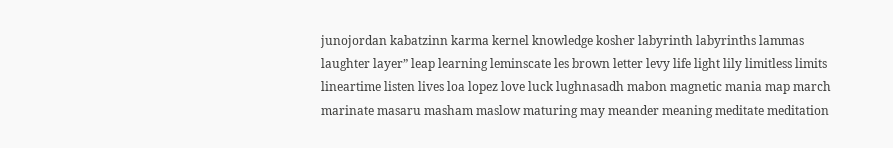junojordan kabatzinn karma kernel knowledge kosher labyrinth labyrinths lammas laughter layer” leap learning leminscate les brown letter levy life light lily limitless limits lineartime listen lives loa lopez love luck lughnasadh mabon magnetic mania map march marinate masaru masham maslow maturing may meander meaning meditate meditation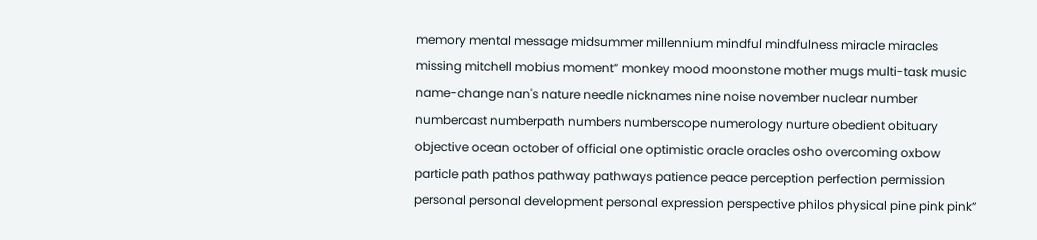memory mental message midsummer millennium mindful mindfulness miracle miracles missing mitchell mobius moment” monkey mood moonstone mother mugs multi-task music name-change nan's nature needle nicknames nine noise november nuclear number numbercast numberpath numbers numberscope numerology nurture obedient obituary objective ocean october of official one optimistic oracle oracles osho overcoming oxbow particle path pathos pathway pathways patience peace perception perfection permission personal personal development personal expression perspective philos physical pine pink pink”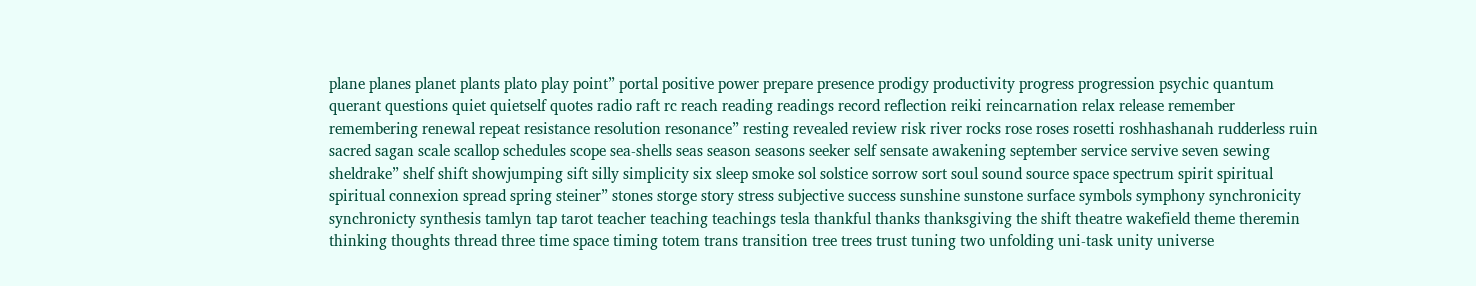plane planes planet plants plato play point” portal positive power prepare presence prodigy productivity progress progression psychic quantum querant questions quiet quietself quotes radio raft rc reach reading readings record reflection reiki reincarnation relax release remember remembering renewal repeat resistance resolution resonance” resting revealed review risk river rocks rose roses rosetti roshhashanah rudderless ruin sacred sagan scale scallop schedules scope sea-shells seas season seasons seeker self sensate awakening september service servive seven sewing sheldrake” shelf shift showjumping sift silly simplicity six sleep smoke sol solstice sorrow sort soul sound source space spectrum spirit spiritual spiritual connexion spread spring steiner” stones storge story stress subjective success sunshine sunstone surface symbols symphony synchronicity synchronicty synthesis tamlyn tap tarot teacher teaching teachings tesla thankful thanks thanksgiving the shift theatre wakefield theme theremin thinking thoughts thread three time space timing totem trans transition tree trees trust tuning two unfolding uni-task unity universe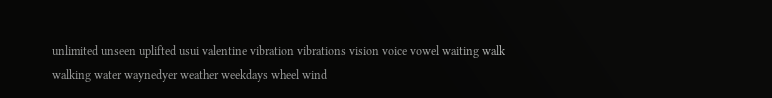unlimited unseen uplifted usui valentine vibration vibrations vision voice vowel waiting walk walking water waynedyer weather weekdays wheel wind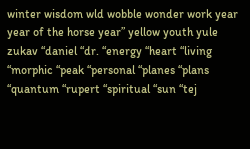winter wisdom wld wobble wonder work year year of the horse year” yellow youth yule zukav “daniel “dr. “energy “heart “living “morphic “peak “personal “planes “plans “quantum “rupert “spiritual “sun “tej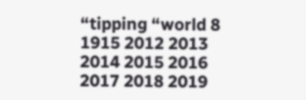“tipping “world 8 1915 2012 2013 2014 2015 2016 2017 2018 2019